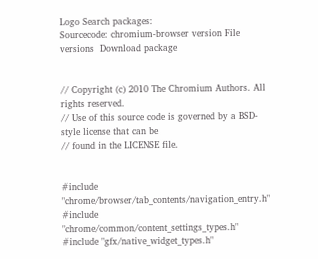Logo Search packages:
Sourcecode: chromium-browser version File versions  Download package


// Copyright (c) 2010 The Chromium Authors. All rights reserved.
// Use of this source code is governed by a BSD-style license that can be
// found in the LICENSE file.


#include "chrome/browser/tab_contents/navigation_entry.h"
#include "chrome/common/content_settings_types.h"
#include "gfx/native_widget_types.h"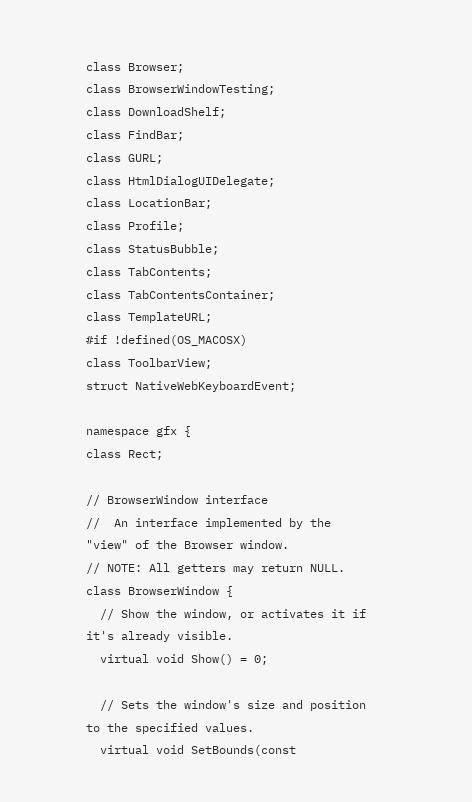class Browser;
class BrowserWindowTesting;
class DownloadShelf;
class FindBar;
class GURL;
class HtmlDialogUIDelegate;
class LocationBar;
class Profile;
class StatusBubble;
class TabContents;
class TabContentsContainer;
class TemplateURL;
#if !defined(OS_MACOSX)
class ToolbarView;
struct NativeWebKeyboardEvent;

namespace gfx {
class Rect;

// BrowserWindow interface
//  An interface implemented by the "view" of the Browser window.
// NOTE: All getters may return NULL.
class BrowserWindow {
  // Show the window, or activates it if it's already visible.
  virtual void Show() = 0;

  // Sets the window's size and position to the specified values.
  virtual void SetBounds(const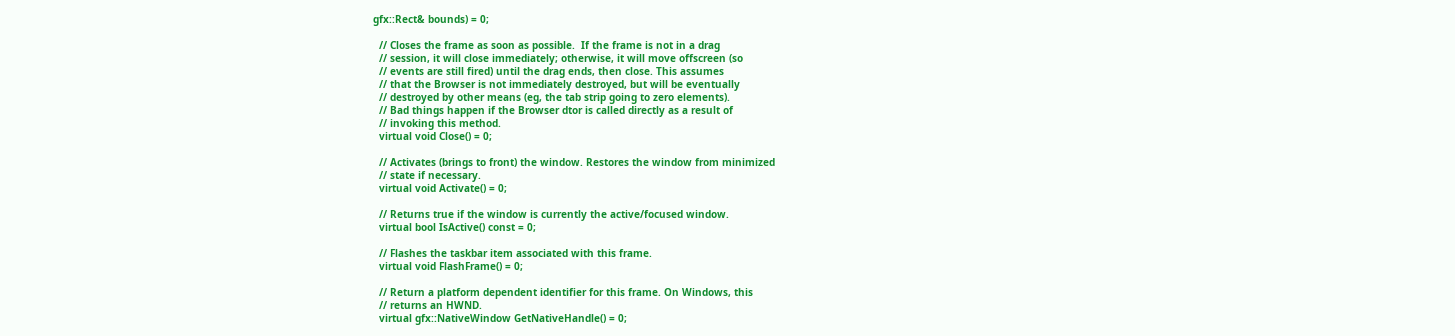gfx::Rect& bounds) = 0;

  // Closes the frame as soon as possible.  If the frame is not in a drag
  // session, it will close immediately; otherwise, it will move offscreen (so
  // events are still fired) until the drag ends, then close. This assumes
  // that the Browser is not immediately destroyed, but will be eventually
  // destroyed by other means (eg, the tab strip going to zero elements).
  // Bad things happen if the Browser dtor is called directly as a result of
  // invoking this method.
  virtual void Close() = 0;

  // Activates (brings to front) the window. Restores the window from minimized
  // state if necessary.
  virtual void Activate() = 0;

  // Returns true if the window is currently the active/focused window.
  virtual bool IsActive() const = 0;

  // Flashes the taskbar item associated with this frame.
  virtual void FlashFrame() = 0;

  // Return a platform dependent identifier for this frame. On Windows, this
  // returns an HWND.
  virtual gfx::NativeWindow GetNativeHandle() = 0;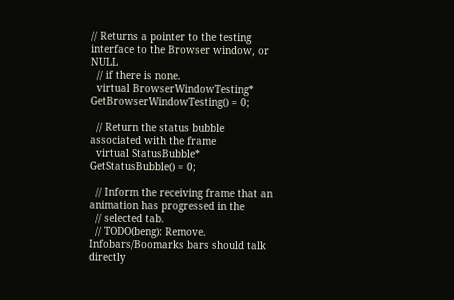// Returns a pointer to the testing interface to the Browser window, or NULL
  // if there is none.
  virtual BrowserWindowTesting* GetBrowserWindowTesting() = 0;

  // Return the status bubble associated with the frame
  virtual StatusBubble* GetStatusBubble() = 0;

  // Inform the receiving frame that an animation has progressed in the
  // selected tab.
  // TODO(beng): Remove. Infobars/Boomarks bars should talk directly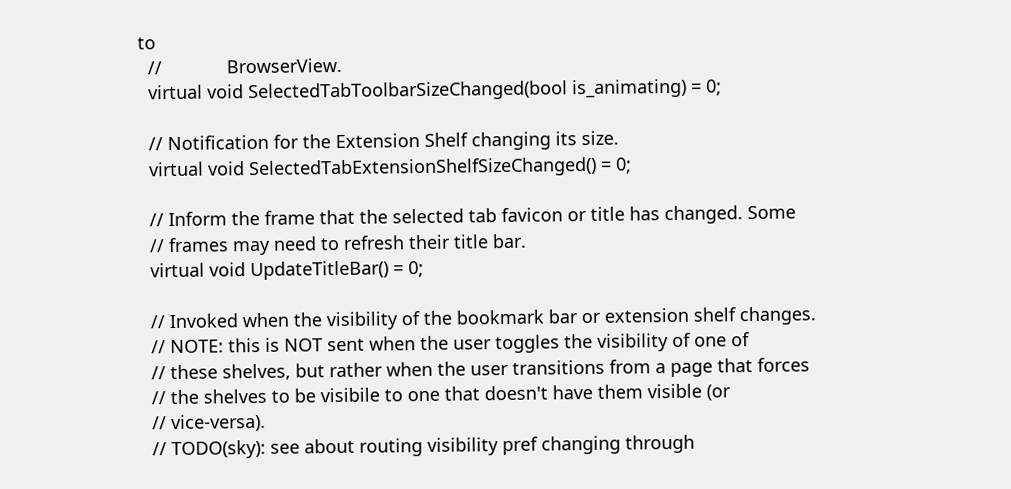to
  //             BrowserView.
  virtual void SelectedTabToolbarSizeChanged(bool is_animating) = 0;

  // Notification for the Extension Shelf changing its size.
  virtual void SelectedTabExtensionShelfSizeChanged() = 0;

  // Inform the frame that the selected tab favicon or title has changed. Some
  // frames may need to refresh their title bar.
  virtual void UpdateTitleBar() = 0;

  // Invoked when the visibility of the bookmark bar or extension shelf changes.
  // NOTE: this is NOT sent when the user toggles the visibility of one of
  // these shelves, but rather when the user transitions from a page that forces
  // the shelves to be visibile to one that doesn't have them visible (or
  // vice-versa).
  // TODO(sky): see about routing visibility pref changing through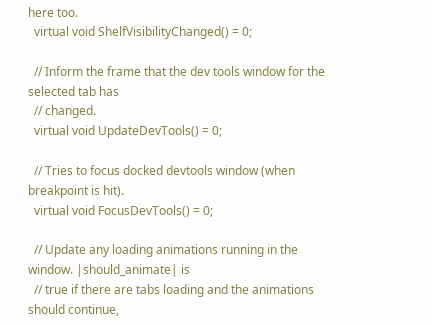here too.
  virtual void ShelfVisibilityChanged() = 0;

  // Inform the frame that the dev tools window for the selected tab has
  // changed.
  virtual void UpdateDevTools() = 0;

  // Tries to focus docked devtools window (when breakpoint is hit).
  virtual void FocusDevTools() = 0;

  // Update any loading animations running in the window. |should_animate| is
  // true if there are tabs loading and the animations should continue,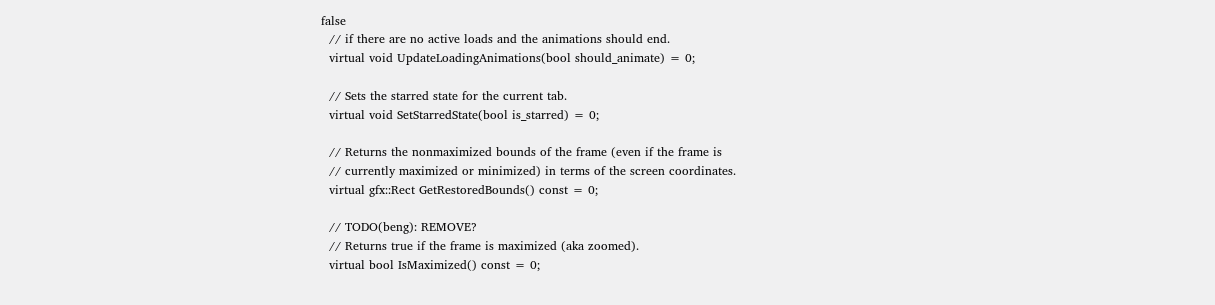false
  // if there are no active loads and the animations should end.
  virtual void UpdateLoadingAnimations(bool should_animate) = 0;

  // Sets the starred state for the current tab.
  virtual void SetStarredState(bool is_starred) = 0;

  // Returns the nonmaximized bounds of the frame (even if the frame is
  // currently maximized or minimized) in terms of the screen coordinates.
  virtual gfx::Rect GetRestoredBounds() const = 0;

  // TODO(beng): REMOVE?
  // Returns true if the frame is maximized (aka zoomed).
  virtual bool IsMaximized() const = 0;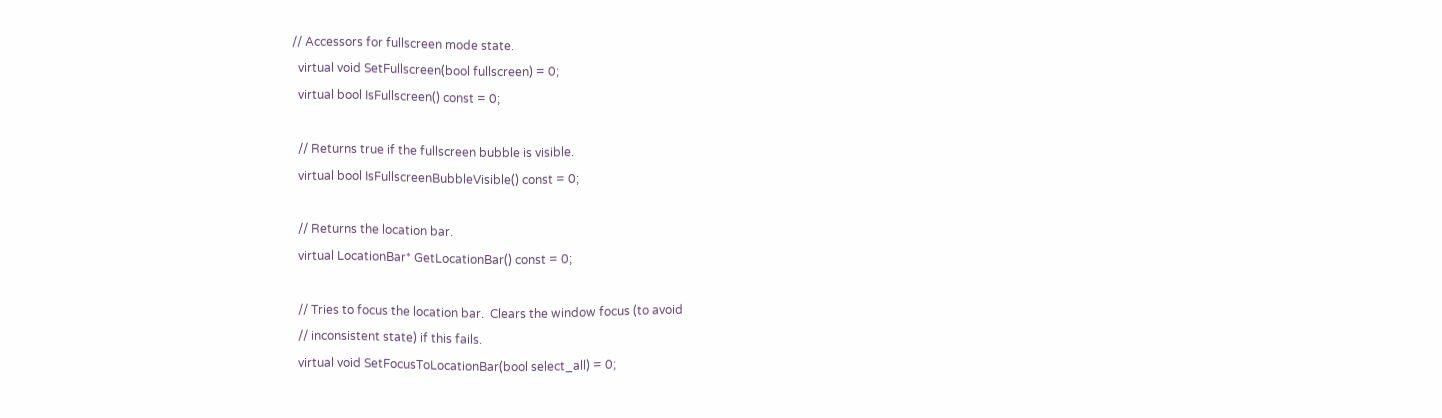// Accessors for fullscreen mode state.
  virtual void SetFullscreen(bool fullscreen) = 0;
  virtual bool IsFullscreen() const = 0;

  // Returns true if the fullscreen bubble is visible.
  virtual bool IsFullscreenBubbleVisible() const = 0;

  // Returns the location bar.
  virtual LocationBar* GetLocationBar() const = 0;

  // Tries to focus the location bar.  Clears the window focus (to avoid
  // inconsistent state) if this fails.
  virtual void SetFocusToLocationBar(bool select_all) = 0;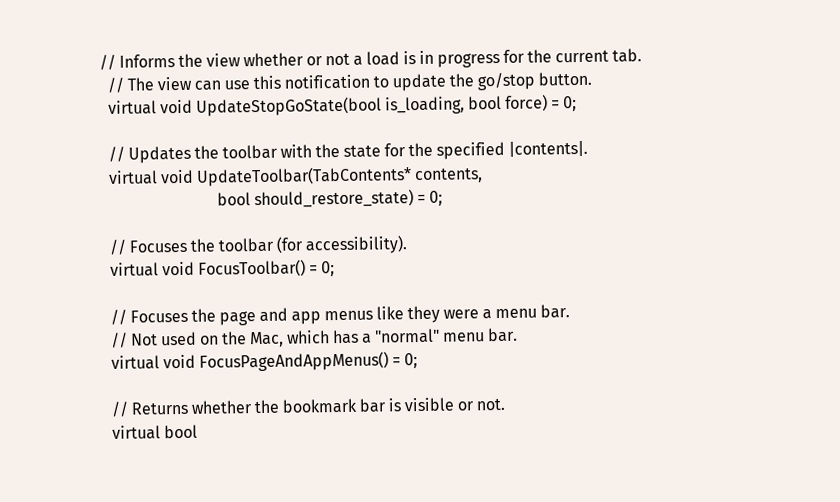// Informs the view whether or not a load is in progress for the current tab.
  // The view can use this notification to update the go/stop button.
  virtual void UpdateStopGoState(bool is_loading, bool force) = 0;

  // Updates the toolbar with the state for the specified |contents|.
  virtual void UpdateToolbar(TabContents* contents,
                             bool should_restore_state) = 0;

  // Focuses the toolbar (for accessibility).
  virtual void FocusToolbar() = 0;

  // Focuses the page and app menus like they were a menu bar.
  // Not used on the Mac, which has a "normal" menu bar.
  virtual void FocusPageAndAppMenus() = 0;

  // Returns whether the bookmark bar is visible or not.
  virtual bool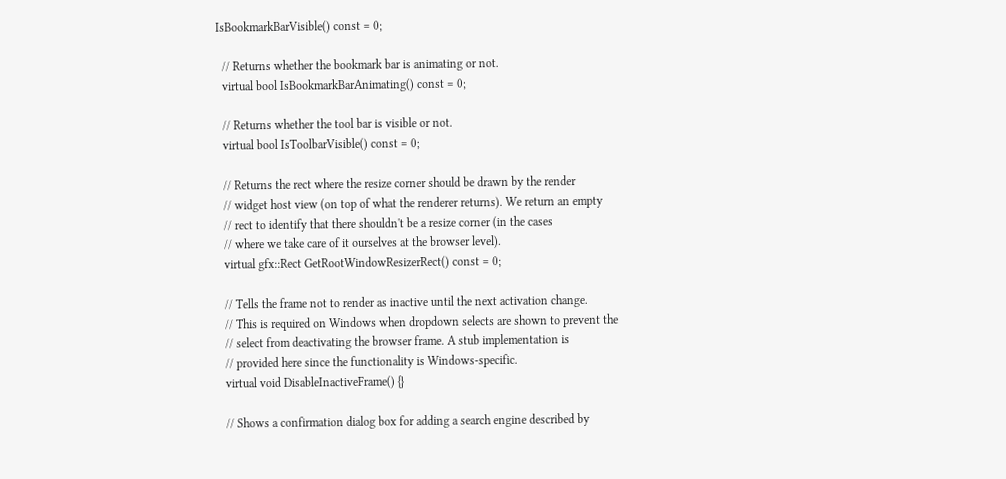IsBookmarkBarVisible() const = 0;

  // Returns whether the bookmark bar is animating or not.
  virtual bool IsBookmarkBarAnimating() const = 0;

  // Returns whether the tool bar is visible or not.
  virtual bool IsToolbarVisible() const = 0;

  // Returns the rect where the resize corner should be drawn by the render
  // widget host view (on top of what the renderer returns). We return an empty
  // rect to identify that there shouldn't be a resize corner (in the cases
  // where we take care of it ourselves at the browser level).
  virtual gfx::Rect GetRootWindowResizerRect() const = 0;

  // Tells the frame not to render as inactive until the next activation change.
  // This is required on Windows when dropdown selects are shown to prevent the
  // select from deactivating the browser frame. A stub implementation is
  // provided here since the functionality is Windows-specific.
  virtual void DisableInactiveFrame() {}

  // Shows a confirmation dialog box for adding a search engine described by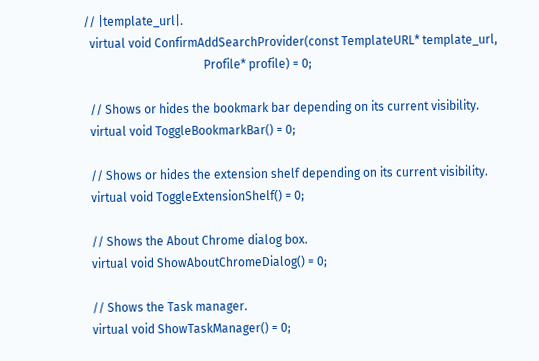// |template_url|.
  virtual void ConfirmAddSearchProvider(const TemplateURL* template_url,
                                        Profile* profile) = 0;

  // Shows or hides the bookmark bar depending on its current visibility.
  virtual void ToggleBookmarkBar() = 0;

  // Shows or hides the extension shelf depending on its current visibility.
  virtual void ToggleExtensionShelf() = 0;

  // Shows the About Chrome dialog box.
  virtual void ShowAboutChromeDialog() = 0;

  // Shows the Task manager.
  virtual void ShowTaskManager() = 0;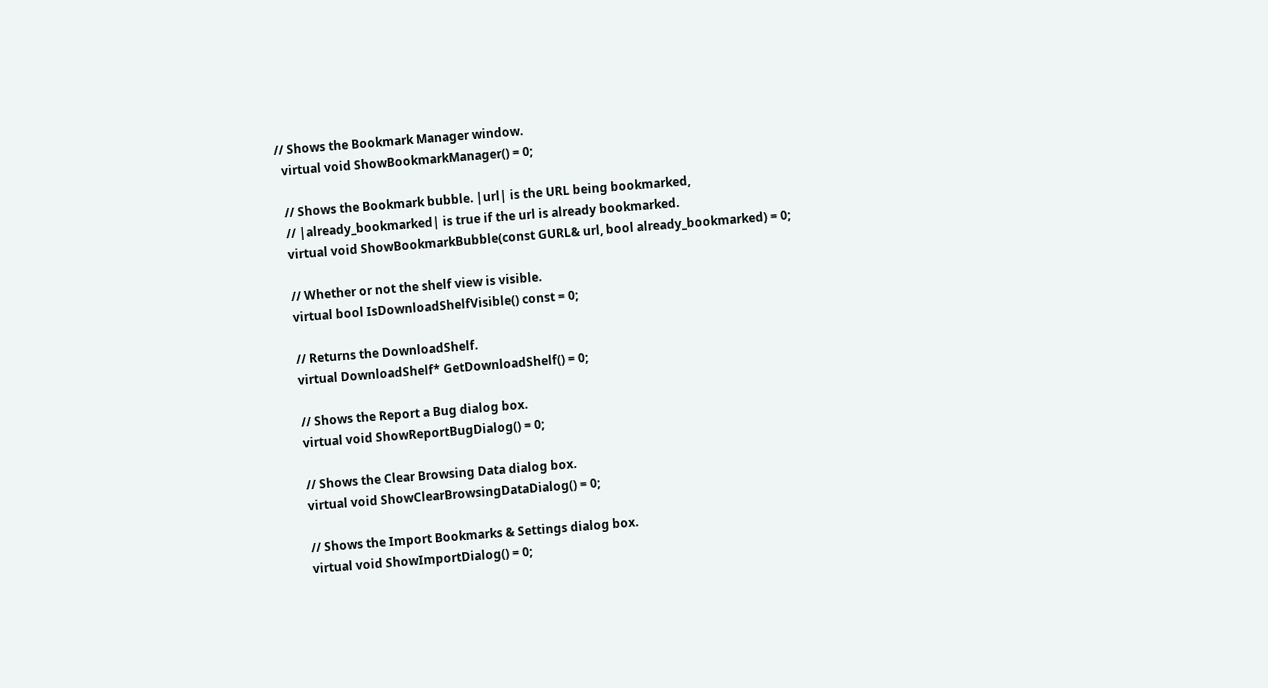// Shows the Bookmark Manager window.
  virtual void ShowBookmarkManager() = 0;

  // Shows the Bookmark bubble. |url| is the URL being bookmarked,
  // |already_bookmarked| is true if the url is already bookmarked.
  virtual void ShowBookmarkBubble(const GURL& url, bool already_bookmarked) = 0;

  // Whether or not the shelf view is visible.
  virtual bool IsDownloadShelfVisible() const = 0;

  // Returns the DownloadShelf.
  virtual DownloadShelf* GetDownloadShelf() = 0;

  // Shows the Report a Bug dialog box.
  virtual void ShowReportBugDialog() = 0;

  // Shows the Clear Browsing Data dialog box.
  virtual void ShowClearBrowsingDataDialog() = 0;

  // Shows the Import Bookmarks & Settings dialog box.
  virtual void ShowImportDialog() = 0;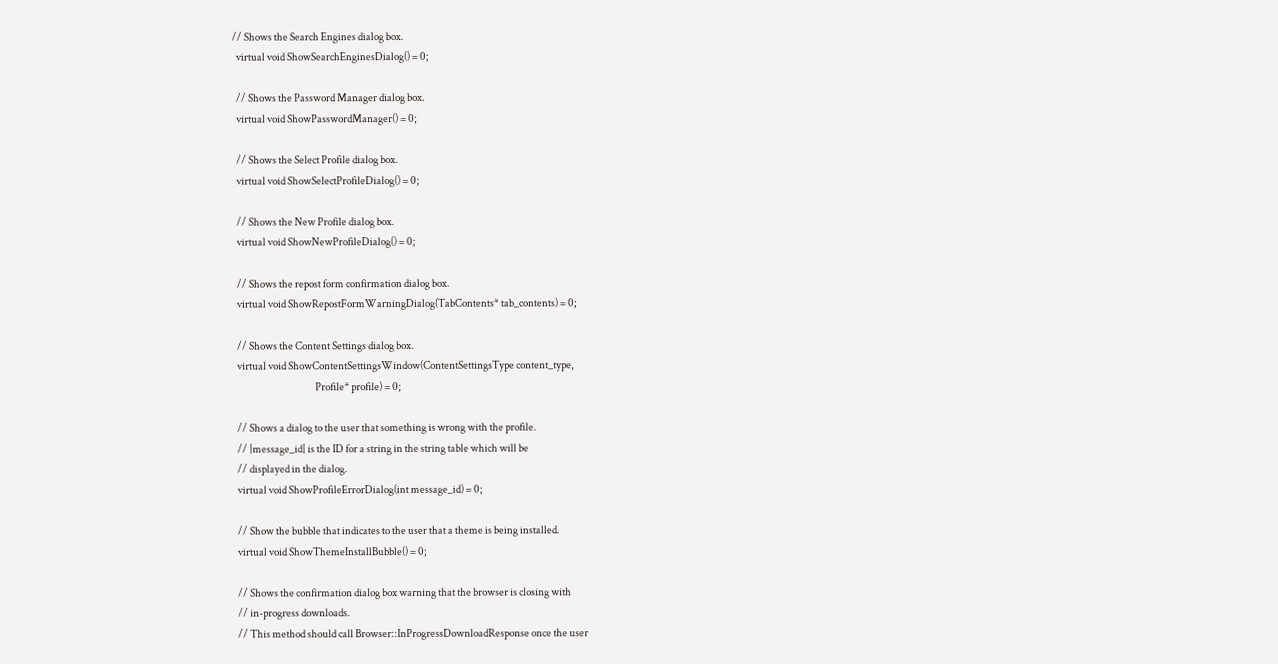// Shows the Search Engines dialog box.
  virtual void ShowSearchEnginesDialog() = 0;

  // Shows the Password Manager dialog box.
  virtual void ShowPasswordManager() = 0;

  // Shows the Select Profile dialog box.
  virtual void ShowSelectProfileDialog() = 0;

  // Shows the New Profile dialog box.
  virtual void ShowNewProfileDialog() = 0;

  // Shows the repost form confirmation dialog box.
  virtual void ShowRepostFormWarningDialog(TabContents* tab_contents) = 0;

  // Shows the Content Settings dialog box.
  virtual void ShowContentSettingsWindow(ContentSettingsType content_type,
                                         Profile* profile) = 0;

  // Shows a dialog to the user that something is wrong with the profile.
  // |message_id| is the ID for a string in the string table which will be
  // displayed in the dialog.
  virtual void ShowProfileErrorDialog(int message_id) = 0;

  // Show the bubble that indicates to the user that a theme is being installed.
  virtual void ShowThemeInstallBubble() = 0;

  // Shows the confirmation dialog box warning that the browser is closing with
  // in-progress downloads.
  // This method should call Browser::InProgressDownloadResponse once the user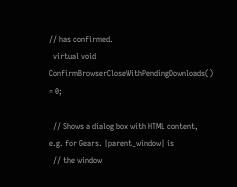// has confirmed.
  virtual void ConfirmBrowserCloseWithPendingDownloads() = 0;

  // Shows a dialog box with HTML content, e.g. for Gears. |parent_window| is
  // the window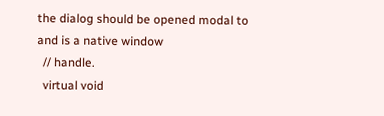the dialog should be opened modal to and is a native window
  // handle.
  virtual void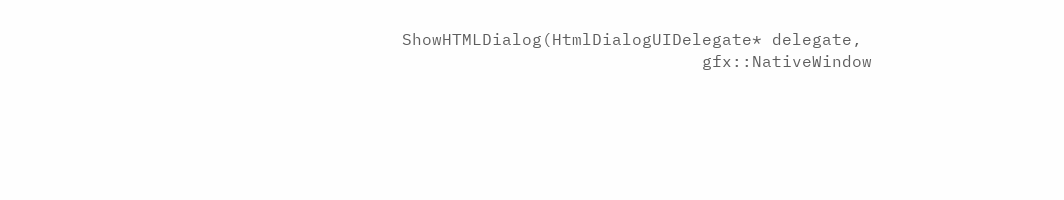ShowHTMLDialog(HtmlDialogUIDelegate* delegate,
                              gfx::NativeWindow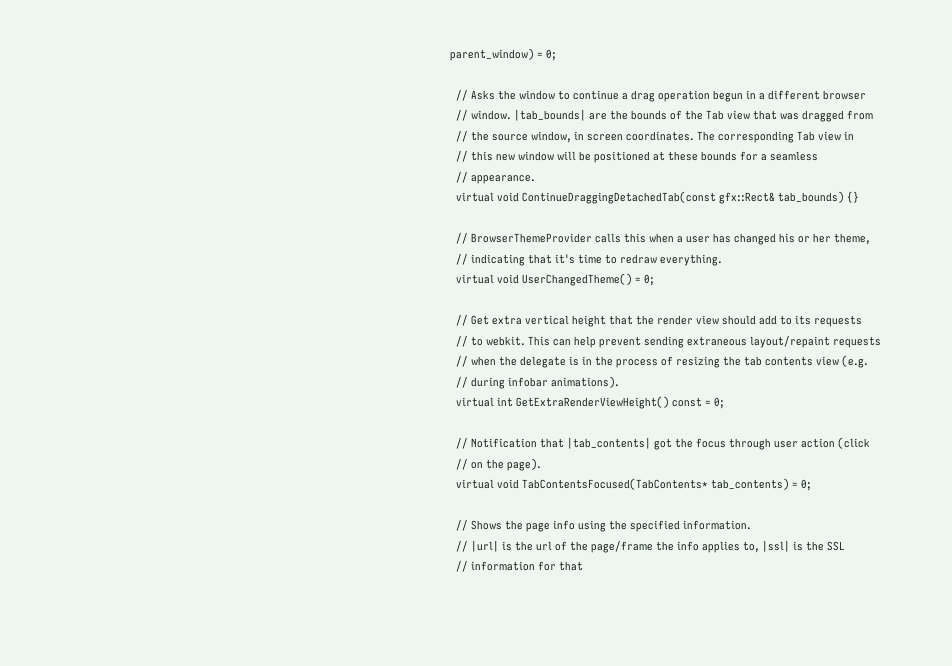parent_window) = 0;

  // Asks the window to continue a drag operation begun in a different browser
  // window. |tab_bounds| are the bounds of the Tab view that was dragged from
  // the source window, in screen coordinates. The corresponding Tab view in
  // this new window will be positioned at these bounds for a seamless
  // appearance.
  virtual void ContinueDraggingDetachedTab(const gfx::Rect& tab_bounds) {}

  // BrowserThemeProvider calls this when a user has changed his or her theme,
  // indicating that it's time to redraw everything.
  virtual void UserChangedTheme() = 0;

  // Get extra vertical height that the render view should add to its requests
  // to webkit. This can help prevent sending extraneous layout/repaint requests
  // when the delegate is in the process of resizing the tab contents view (e.g.
  // during infobar animations).
  virtual int GetExtraRenderViewHeight() const = 0;

  // Notification that |tab_contents| got the focus through user action (click
  // on the page).
  virtual void TabContentsFocused(TabContents* tab_contents) = 0;

  // Shows the page info using the specified information.
  // |url| is the url of the page/frame the info applies to, |ssl| is the SSL
  // information for that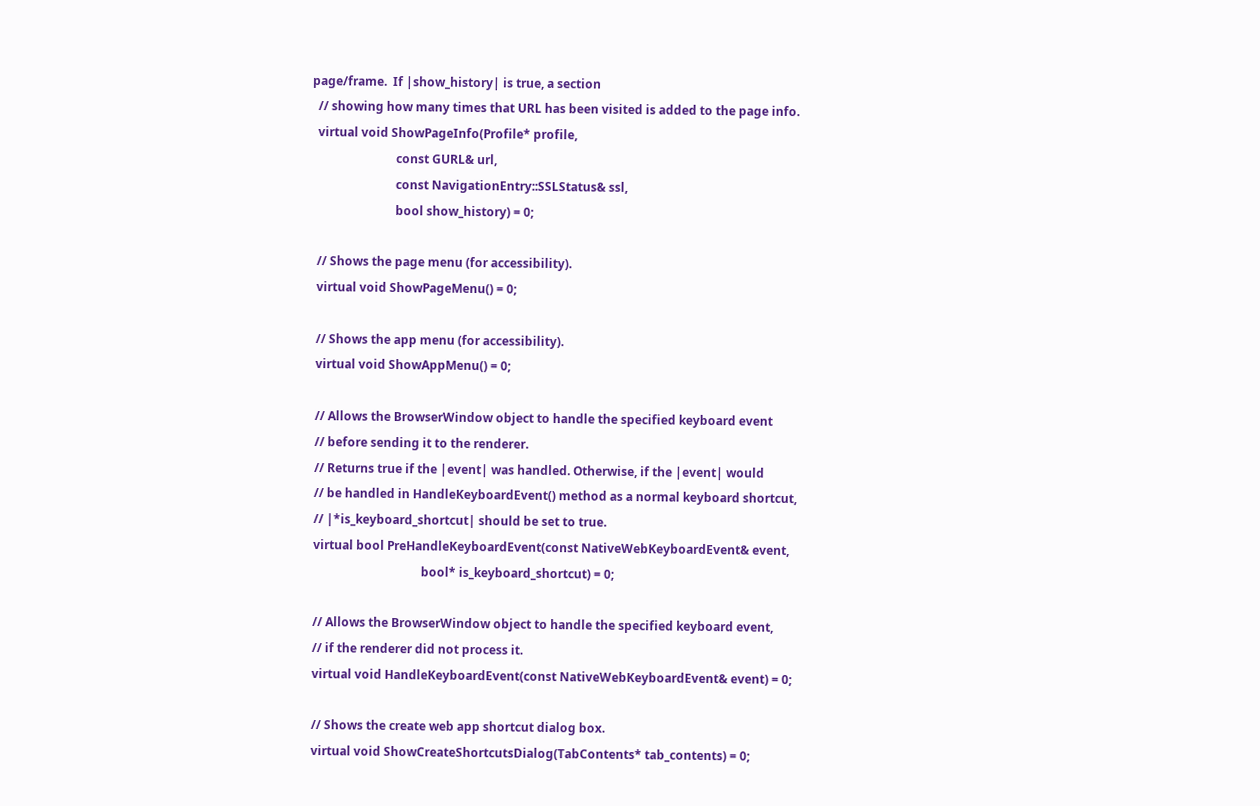page/frame.  If |show_history| is true, a section
  // showing how many times that URL has been visited is added to the page info.
  virtual void ShowPageInfo(Profile* profile,
                            const GURL& url,
                            const NavigationEntry::SSLStatus& ssl,
                            bool show_history) = 0;

  // Shows the page menu (for accessibility).
  virtual void ShowPageMenu() = 0;

  // Shows the app menu (for accessibility).
  virtual void ShowAppMenu() = 0;

  // Allows the BrowserWindow object to handle the specified keyboard event
  // before sending it to the renderer.
  // Returns true if the |event| was handled. Otherwise, if the |event| would
  // be handled in HandleKeyboardEvent() method as a normal keyboard shortcut,
  // |*is_keyboard_shortcut| should be set to true.
  virtual bool PreHandleKeyboardEvent(const NativeWebKeyboardEvent& event,
                                      bool* is_keyboard_shortcut) = 0;

  // Allows the BrowserWindow object to handle the specified keyboard event,
  // if the renderer did not process it.
  virtual void HandleKeyboardEvent(const NativeWebKeyboardEvent& event) = 0;

  // Shows the create web app shortcut dialog box.
  virtual void ShowCreateShortcutsDialog(TabContents* tab_contents) = 0;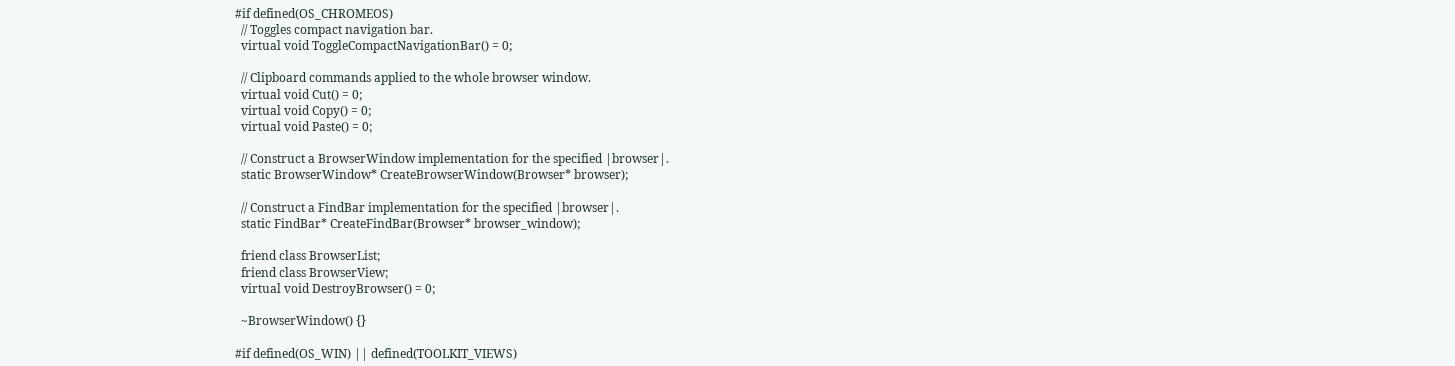#if defined(OS_CHROMEOS)
  // Toggles compact navigation bar.
  virtual void ToggleCompactNavigationBar() = 0;

  // Clipboard commands applied to the whole browser window.
  virtual void Cut() = 0;
  virtual void Copy() = 0;
  virtual void Paste() = 0;

  // Construct a BrowserWindow implementation for the specified |browser|.
  static BrowserWindow* CreateBrowserWindow(Browser* browser);

  // Construct a FindBar implementation for the specified |browser|.
  static FindBar* CreateFindBar(Browser* browser_window);

  friend class BrowserList;
  friend class BrowserView;
  virtual void DestroyBrowser() = 0;

  ~BrowserWindow() {}

#if defined(OS_WIN) || defined(TOOLKIT_VIEWS)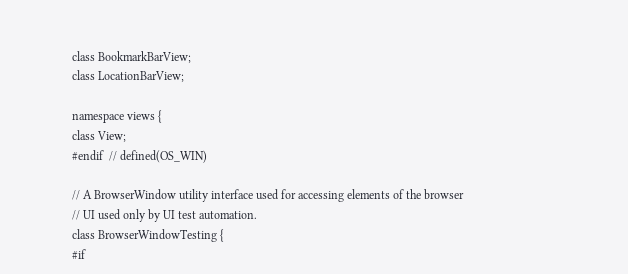class BookmarkBarView;
class LocationBarView;

namespace views {
class View;
#endif  // defined(OS_WIN)

// A BrowserWindow utility interface used for accessing elements of the browser
// UI used only by UI test automation.
class BrowserWindowTesting {
#if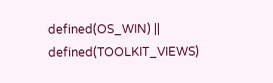defined(OS_WIN) || defined(TOOLKIT_VIEWS)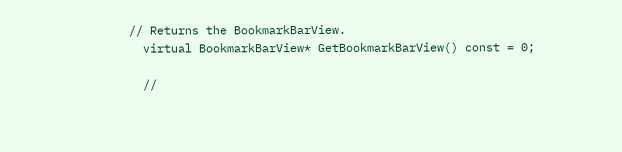// Returns the BookmarkBarView.
  virtual BookmarkBarView* GetBookmarkBarView() const = 0;

  //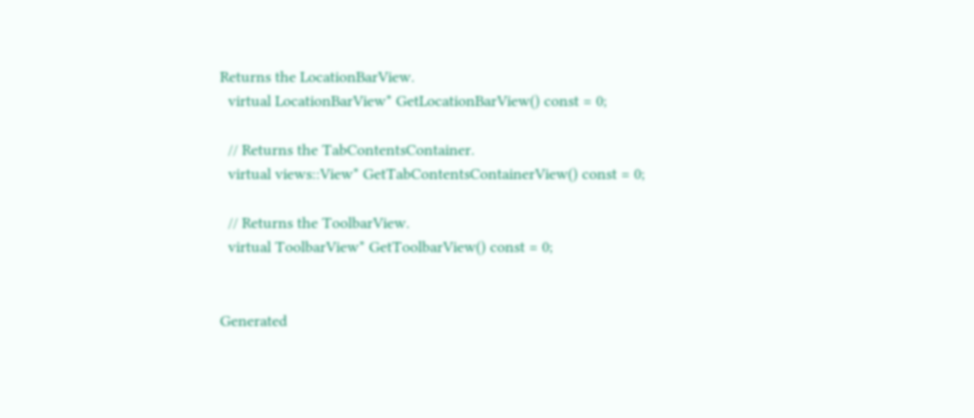Returns the LocationBarView.
  virtual LocationBarView* GetLocationBarView() const = 0;

  // Returns the TabContentsContainer.
  virtual views::View* GetTabContentsContainerView() const = 0;

  // Returns the ToolbarView.
  virtual ToolbarView* GetToolbarView() const = 0;


Generated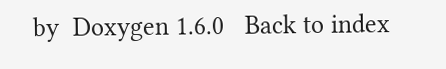by  Doxygen 1.6.0   Back to index